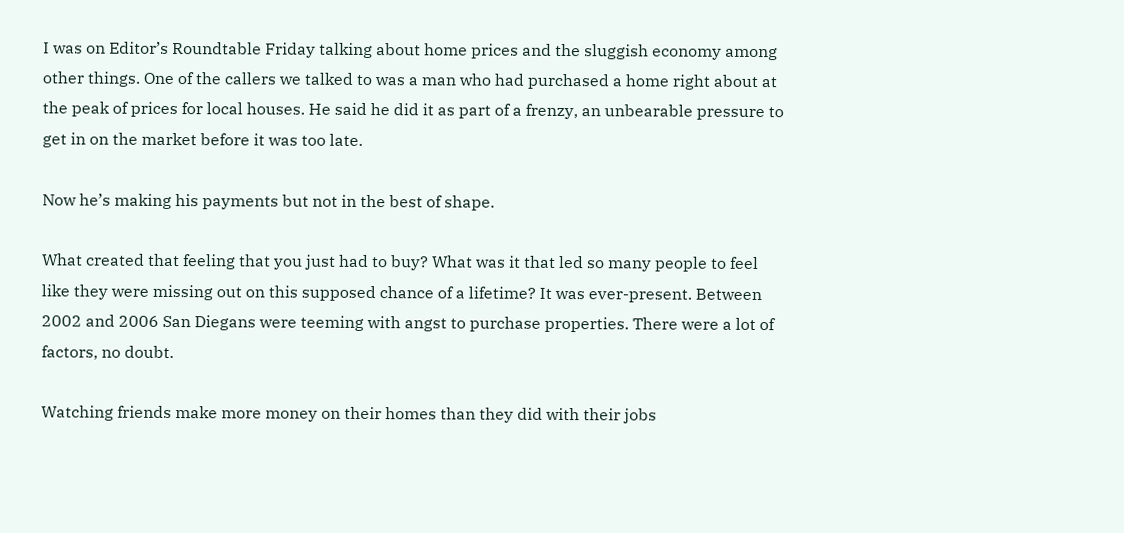I was on Editor’s Roundtable Friday talking about home prices and the sluggish economy among other things. One of the callers we talked to was a man who had purchased a home right about at the peak of prices for local houses. He said he did it as part of a frenzy, an unbearable pressure to get in on the market before it was too late.

Now he’s making his payments but not in the best of shape.

What created that feeling that you just had to buy? What was it that led so many people to feel like they were missing out on this supposed chance of a lifetime? It was ever-present. Between 2002 and 2006 San Diegans were teeming with angst to purchase properties. There were a lot of factors, no doubt.

Watching friends make more money on their homes than they did with their jobs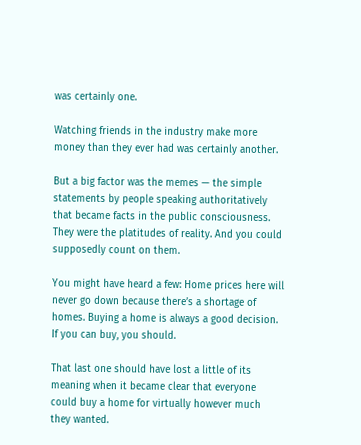was certainly one.

Watching friends in the industry make more money than they ever had was certainly another.

But a big factor was the memes — the simple statements by people speaking authoritatively that became facts in the public consciousness. They were the platitudes of reality. And you could supposedly count on them.

You might have heard a few: Home prices here will never go down because there’s a shortage of homes. Buying a home is always a good decision. If you can buy, you should.

That last one should have lost a little of its meaning when it became clear that everyone could buy a home for virtually however much they wanted.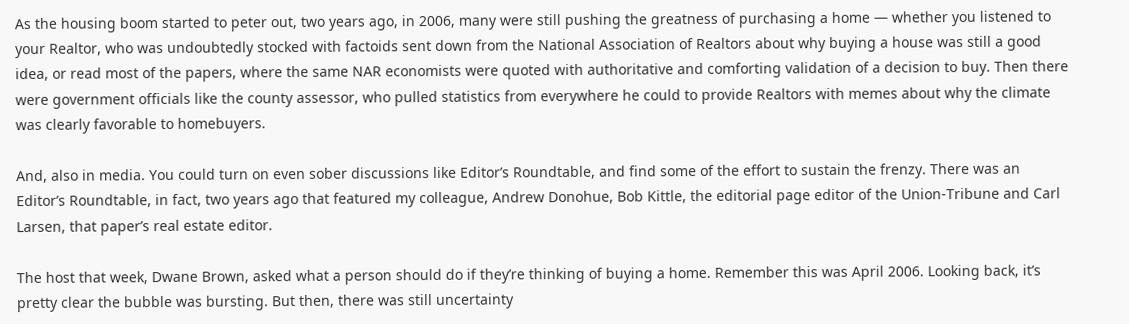As the housing boom started to peter out, two years ago, in 2006, many were still pushing the greatness of purchasing a home — whether you listened to your Realtor, who was undoubtedly stocked with factoids sent down from the National Association of Realtors about why buying a house was still a good idea, or read most of the papers, where the same NAR economists were quoted with authoritative and comforting validation of a decision to buy. Then there were government officials like the county assessor, who pulled statistics from everywhere he could to provide Realtors with memes about why the climate was clearly favorable to homebuyers.

And, also in media. You could turn on even sober discussions like Editor’s Roundtable, and find some of the effort to sustain the frenzy. There was an Editor’s Roundtable, in fact, two years ago that featured my colleague, Andrew Donohue, Bob Kittle, the editorial page editor of the Union-Tribune and Carl Larsen, that paper’s real estate editor.

The host that week, Dwane Brown, asked what a person should do if they’re thinking of buying a home. Remember this was April 2006. Looking back, it’s pretty clear the bubble was bursting. But then, there was still uncertainty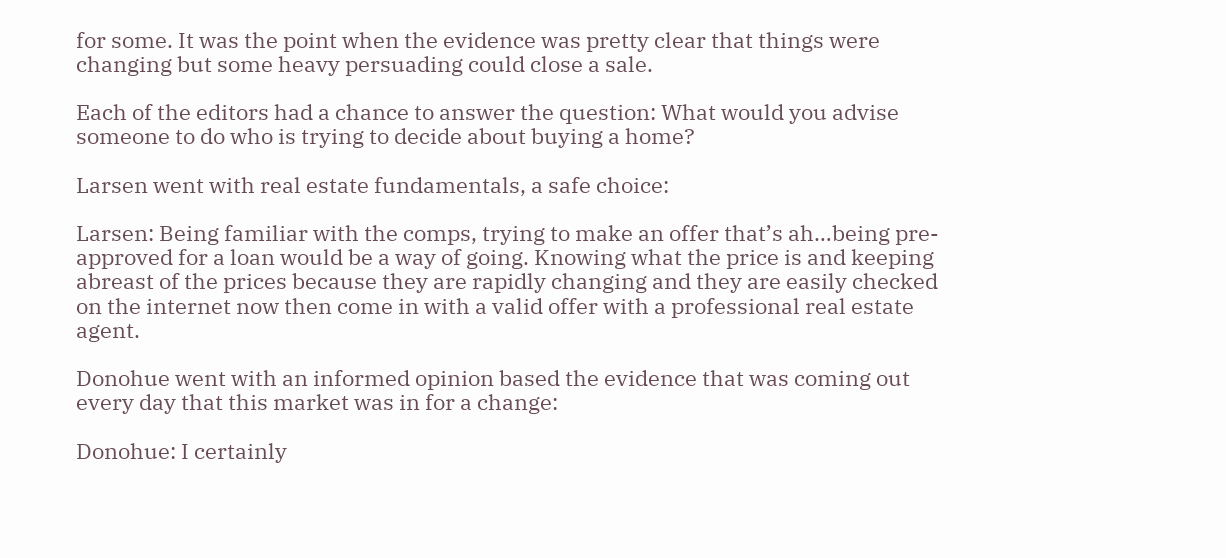for some. It was the point when the evidence was pretty clear that things were changing but some heavy persuading could close a sale.

Each of the editors had a chance to answer the question: What would you advise someone to do who is trying to decide about buying a home?

Larsen went with real estate fundamentals, a safe choice:

Larsen: Being familiar with the comps, trying to make an offer that’s ah…being pre-approved for a loan would be a way of going. Knowing what the price is and keeping abreast of the prices because they are rapidly changing and they are easily checked on the internet now then come in with a valid offer with a professional real estate agent.

Donohue went with an informed opinion based the evidence that was coming out every day that this market was in for a change:

Donohue: I certainly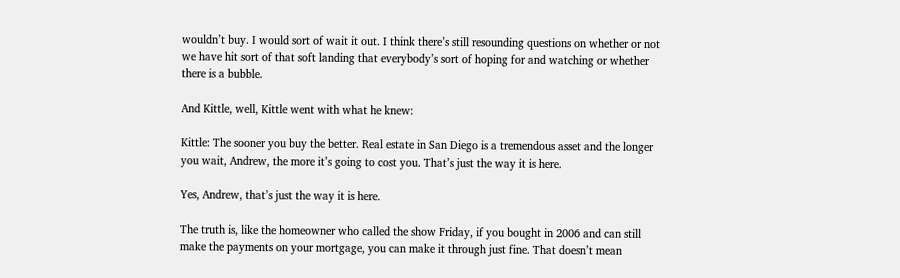wouldn’t buy. I would sort of wait it out. I think there’s still resounding questions on whether or not we have hit sort of that soft landing that everybody’s sort of hoping for and watching or whether there is a bubble.

And Kittle, well, Kittle went with what he knew:

Kittle: The sooner you buy the better. Real estate in San Diego is a tremendous asset and the longer you wait, Andrew, the more it’s going to cost you. That’s just the way it is here.

Yes, Andrew, that’s just the way it is here.

The truth is, like the homeowner who called the show Friday, if you bought in 2006 and can still make the payments on your mortgage, you can make it through just fine. That doesn’t mean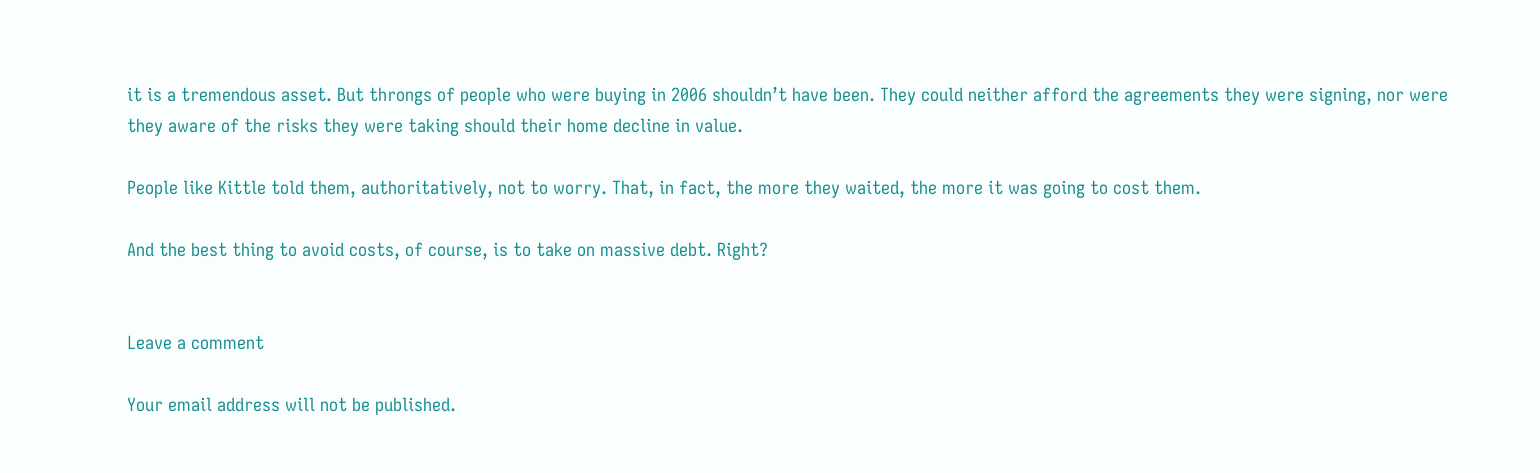it is a tremendous asset. But throngs of people who were buying in 2006 shouldn’t have been. They could neither afford the agreements they were signing, nor were they aware of the risks they were taking should their home decline in value.

People like Kittle told them, authoritatively, not to worry. That, in fact, the more they waited, the more it was going to cost them.

And the best thing to avoid costs, of course, is to take on massive debt. Right?


Leave a comment

Your email address will not be published.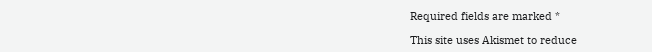Required fields are marked *

This site uses Akismet to reduce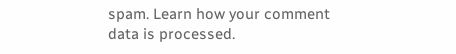spam. Learn how your comment data is processed.